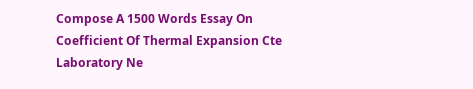Compose A 1500 Words Essay On Coefficient Of Thermal Expansion Cte Laboratory Ne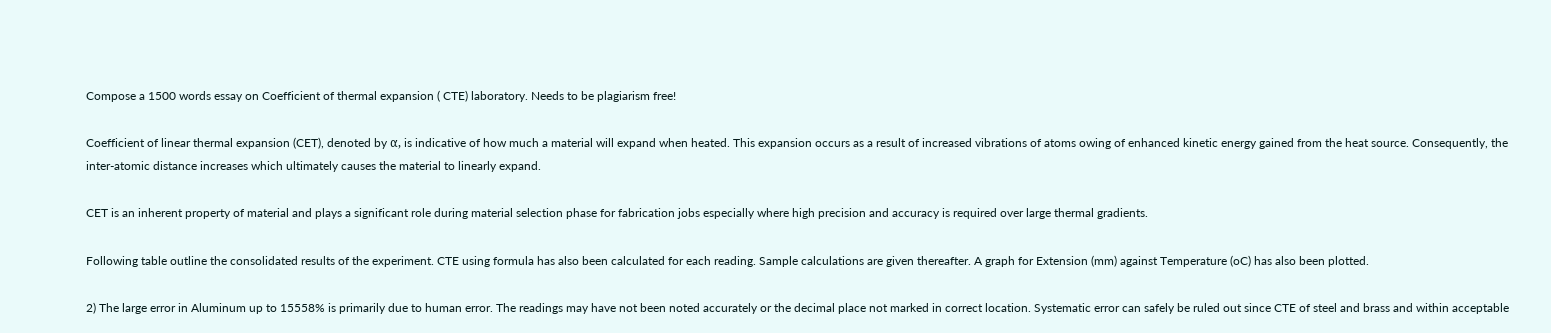Compose a 1500 words essay on Coefficient of thermal expansion ( CTE) laboratory. Needs to be plagiarism free!

Coefficient of linear thermal expansion (CET), denoted by α, is indicative of how much a material will expand when heated. This expansion occurs as a result of increased vibrations of atoms owing of enhanced kinetic energy gained from the heat source. Consequently, the inter-atomic distance increases which ultimately causes the material to linearly expand.

CET is an inherent property of material and plays a significant role during material selection phase for fabrication jobs especially where high precision and accuracy is required over large thermal gradients.

Following table outline the consolidated results of the experiment. CTE using formula has also been calculated for each reading. Sample calculations are given thereafter. A graph for Extension (mm) against Temperature (oC) has also been plotted.

2) The large error in Aluminum up to 15558% is primarily due to human error. The readings may have not been noted accurately or the decimal place not marked in correct location. Systematic error can safely be ruled out since CTE of steel and brass and within acceptable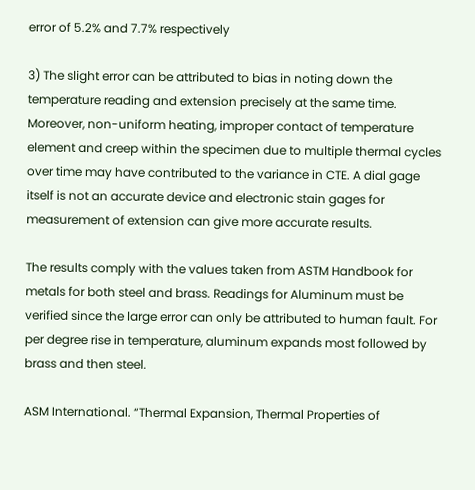error of 5.2% and 7.7% respectively

3) The slight error can be attributed to bias in noting down the temperature reading and extension precisely at the same time. Moreover, non-uniform heating, improper contact of temperature element and creep within the specimen due to multiple thermal cycles over time may have contributed to the variance in CTE. A dial gage itself is not an accurate device and electronic stain gages for measurement of extension can give more accurate results.

The results comply with the values taken from ASTM Handbook for metals for both steel and brass. Readings for Aluminum must be verified since the large error can only be attributed to human fault. For per degree rise in temperature, aluminum expands most followed by brass and then steel.

ASM International. “Thermal Expansion, Thermal Properties of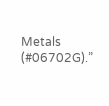Metals (#06702G).”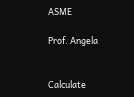ASME

Prof. Angela


Calculate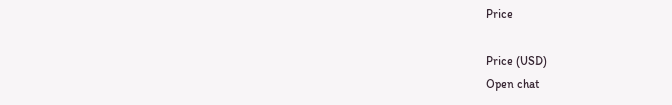Price

Price (USD)
Open chat